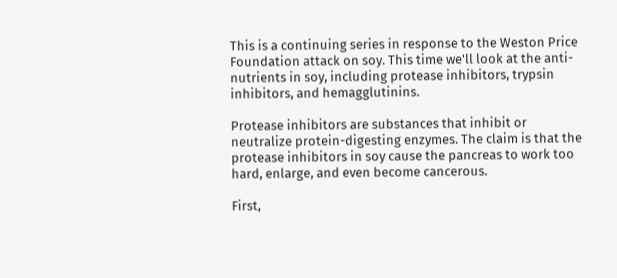This is a continuing series in response to the Weston Price Foundation attack on soy. This time we'll look at the anti-nutrients in soy, including protease inhibitors, trypsin inhibitors, and hemagglutinins.

Protease inhibitors are substances that inhibit or neutralize protein-digesting enzymes. The claim is that the protease inhibitors in soy cause the pancreas to work too hard, enlarge, and even become cancerous.

First,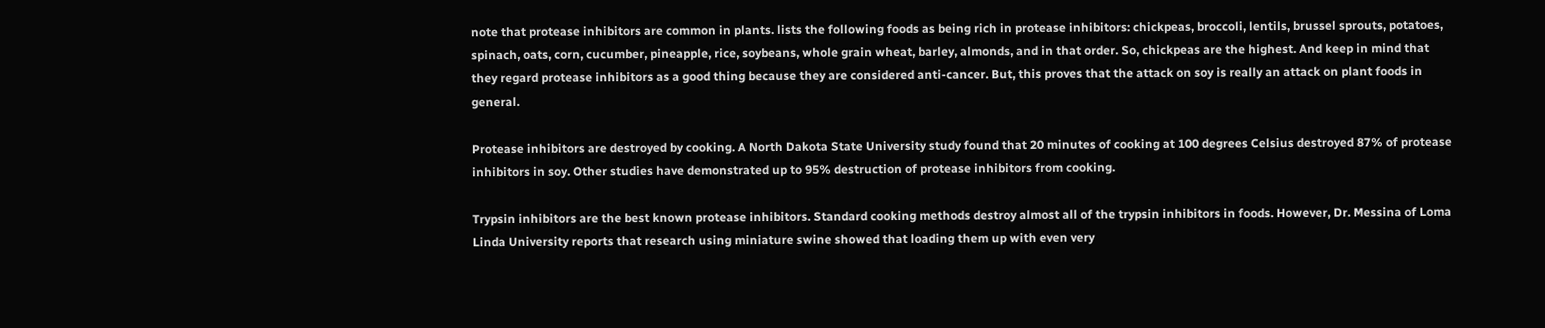note that protease inhibitors are common in plants. lists the following foods as being rich in protease inhibitors: chickpeas, broccoli, lentils, brussel sprouts, potatoes, spinach, oats, corn, cucumber, pineapple, rice, soybeans, whole grain wheat, barley, almonds, and in that order. So, chickpeas are the highest. And keep in mind that they regard protease inhibitors as a good thing because they are considered anti-cancer. But, this proves that the attack on soy is really an attack on plant foods in general.

Protease inhibitors are destroyed by cooking. A North Dakota State University study found that 20 minutes of cooking at 100 degrees Celsius destroyed 87% of protease inhibitors in soy. Other studies have demonstrated up to 95% destruction of protease inhibitors from cooking.

Trypsin inhibitors are the best known protease inhibitors. Standard cooking methods destroy almost all of the trypsin inhibitors in foods. However, Dr. Messina of Loma Linda University reports that research using miniature swine showed that loading them up with even very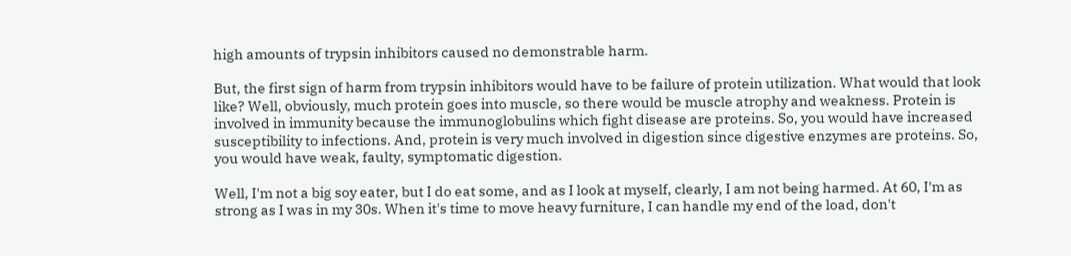high amounts of trypsin inhibitors caused no demonstrable harm.

But, the first sign of harm from trypsin inhibitors would have to be failure of protein utilization. What would that look like? Well, obviously, much protein goes into muscle, so there would be muscle atrophy and weakness. Protein is involved in immunity because the immunoglobulins which fight disease are proteins. So, you would have increased susceptibility to infections. And, protein is very much involved in digestion since digestive enzymes are proteins. So, you would have weak, faulty, symptomatic digestion.

Well, I'm not a big soy eater, but I do eat some, and as I look at myself, clearly, I am not being harmed. At 60, I'm as strong as I was in my 30s. When it's time to move heavy furniture, I can handle my end of the load, don't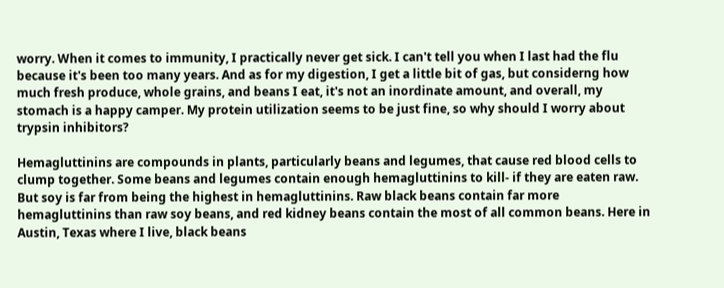worry. When it comes to immunity, I practically never get sick. I can't tell you when I last had the flu because it's been too many years. And as for my digestion, I get a little bit of gas, but considerng how much fresh produce, whole grains, and beans I eat, it's not an inordinate amount, and overall, my stomach is a happy camper. My protein utilization seems to be just fine, so why should I worry about trypsin inhibitors?

Hemagluttinins are compounds in plants, particularly beans and legumes, that cause red blood cells to clump together. Some beans and legumes contain enough hemagluttinins to kill- if they are eaten raw. But soy is far from being the highest in hemagluttinins. Raw black beans contain far more hemagluttinins than raw soy beans, and red kidney beans contain the most of all common beans. Here in Austin, Texas where I live, black beans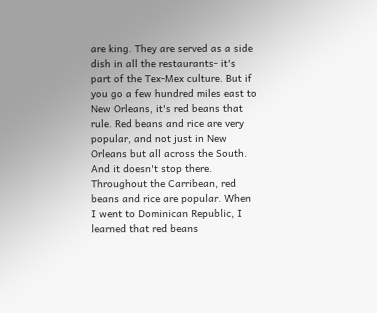are king. They are served as a side dish in all the restaurants- it's part of the Tex-Mex culture. But if you go a few hundred miles east to New Orleans, it's red beans that rule. Red beans and rice are very popular, and not just in New Orleans but all across the South. And it doesn't stop there. Throughout the Carribean, red beans and rice are popular. When I went to Dominican Republic, I learned that red beans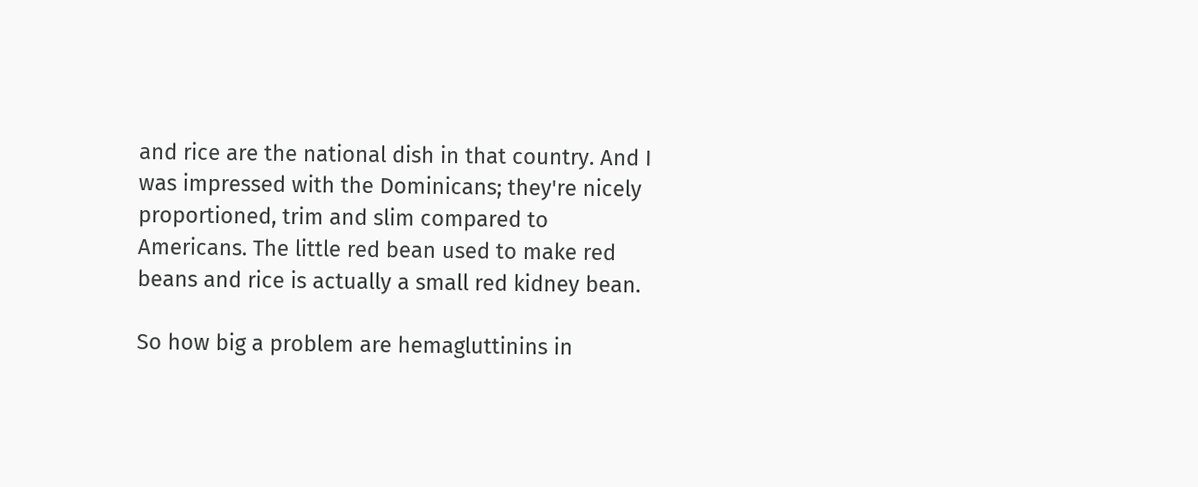and rice are the national dish in that country. And I was impressed with the Dominicans; they're nicely proportioned, trim and slim compared to Americans. The little red bean used to make red beans and rice is actually a small red kidney bean.

So how big a problem are hemagluttinins in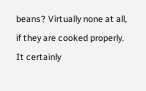beans? Virtually none at all, if they are cooked properly. It certainly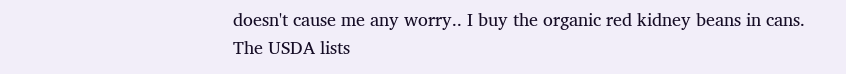doesn't cause me any worry.. I buy the organic red kidney beans in cans. The USDA lists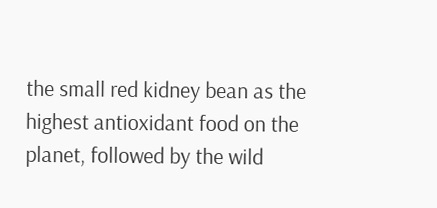the small red kidney bean as the highest antioxidant food on the planet, followed by the wild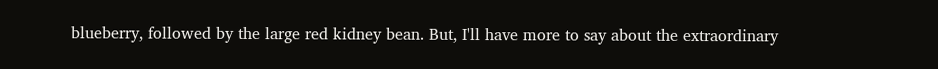blueberry, followed by the large red kidney bean. But, I'll have more to say about the extraordinary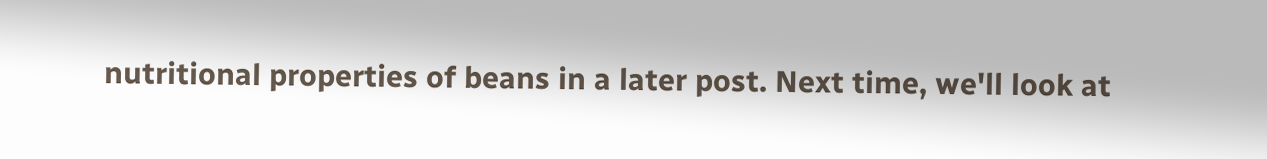nutritional properties of beans in a later post. Next time, we'll look at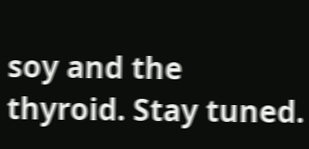soy and the thyroid. Stay tuned.